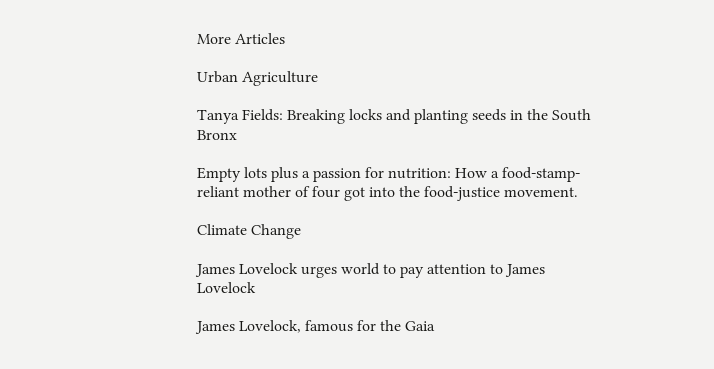More Articles

Urban Agriculture

Tanya Fields: Breaking locks and planting seeds in the South Bronx

Empty lots plus a passion for nutrition: How a food-stamp-reliant mother of four got into the food-justice movement.

Climate Change

James Lovelock urges world to pay attention to James Lovelock

James Lovelock, famous for the Gaia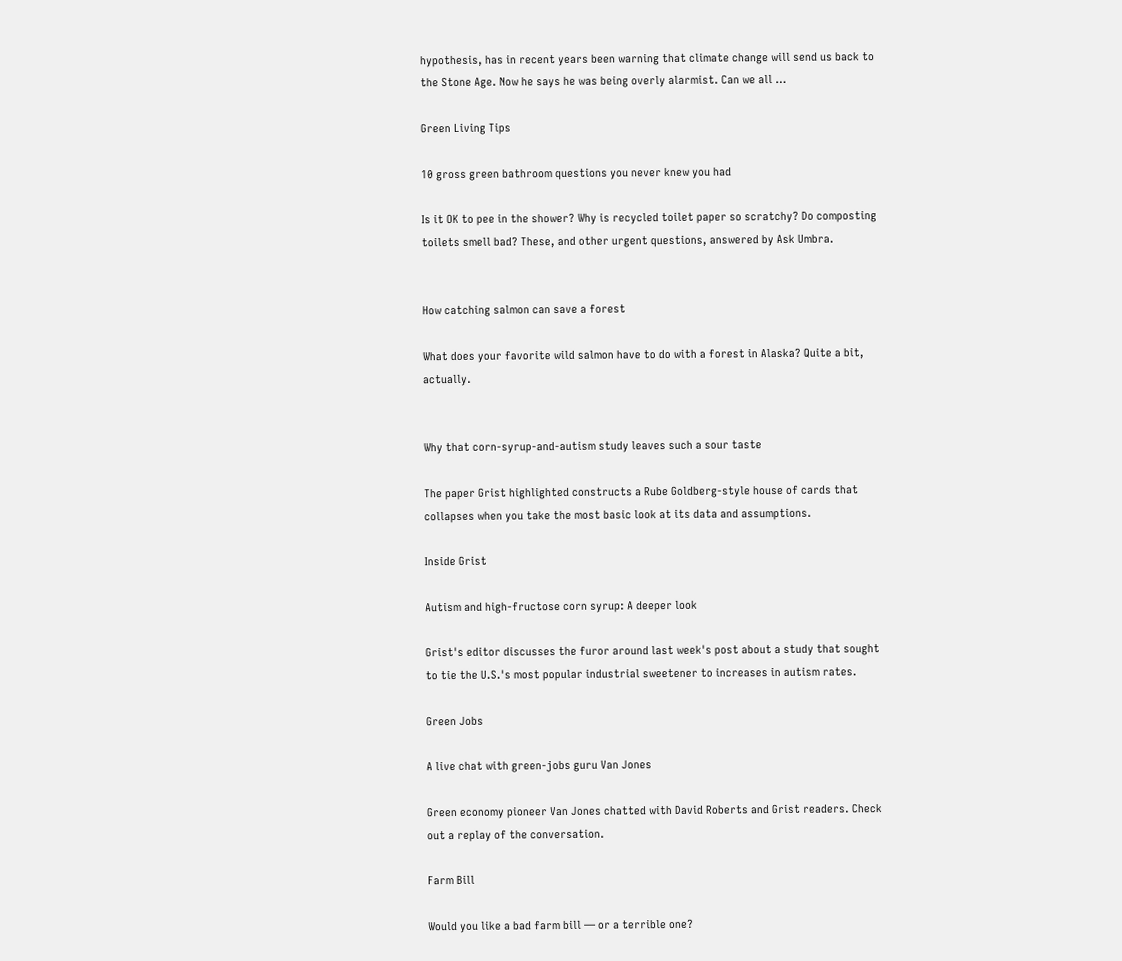hypothesis, has in recent years been warning that climate change will send us back to the Stone Age. Now he says he was being overly alarmist. Can we all …

Green Living Tips

10 gross green bathroom questions you never knew you had

Is it OK to pee in the shower? Why is recycled toilet paper so scratchy? Do composting toilets smell bad? These, and other urgent questions, answered by Ask Umbra.


How catching salmon can save a forest

What does your favorite wild salmon have to do with a forest in Alaska? Quite a bit, actually.


Why that corn-syrup-and-autism study leaves such a sour taste

The paper Grist highlighted constructs a Rube Goldberg-style house of cards that collapses when you take the most basic look at its data and assumptions.

Inside Grist

Autism and high-fructose corn syrup: A deeper look

Grist's editor discusses the furor around last week's post about a study that sought to tie the U.S.'s most popular industrial sweetener to increases in autism rates.

Green Jobs

A live chat with green-jobs guru Van Jones

Green economy pioneer Van Jones chatted with David Roberts and Grist readers. Check out a replay of the conversation.

Farm Bill

Would you like a bad farm bill — or a terrible one?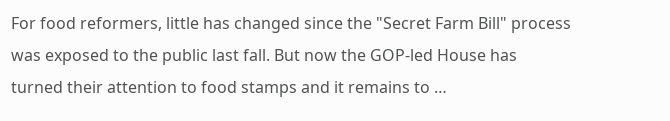For food reformers, little has changed since the "Secret Farm Bill" process was exposed to the public last fall. But now the GOP-led House has turned their attention to food stamps and it remains to …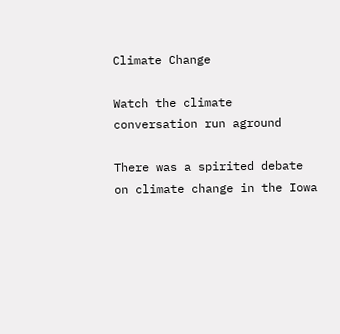Climate Change

Watch the climate conversation run aground

There was a spirited debate on climate change in the Iowa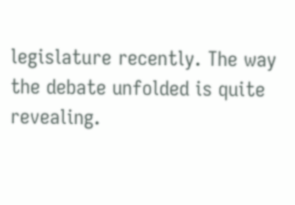legislature recently. The way the debate unfolded is quite revealing.